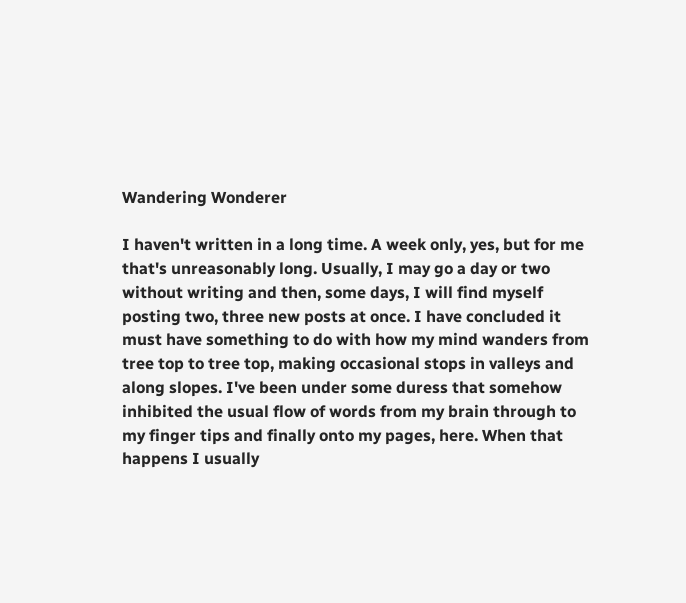Wandering Wonderer

I haven't written in a long time. A week only, yes, but for me that's unreasonably long. Usually, I may go a day or two without writing and then, some days, I will find myself posting two, three new posts at once. I have concluded it must have something to do with how my mind wanders from tree top to tree top, making occasional stops in valleys and along slopes. I've been under some duress that somehow inhibited the usual flow of words from my brain through to my finger tips and finally onto my pages, here. When that happens I usually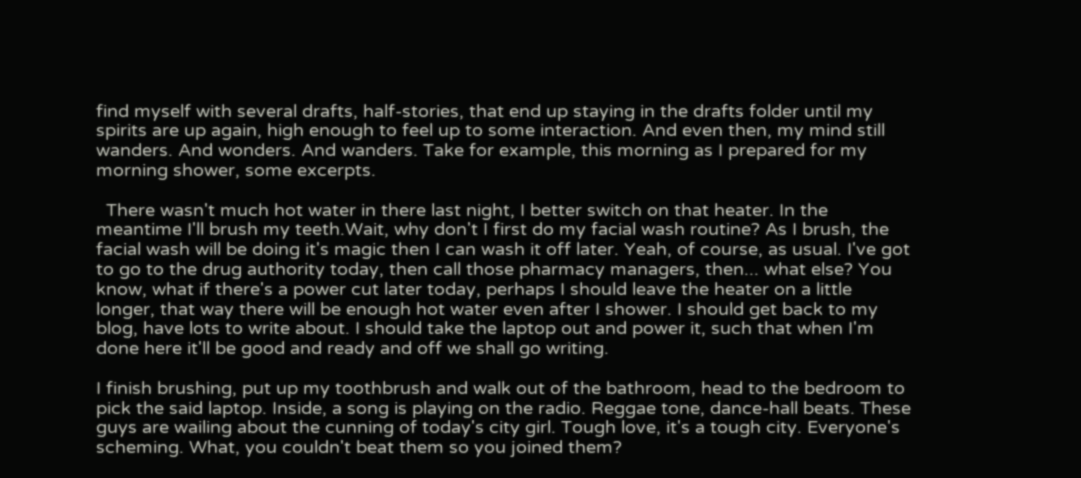find myself with several drafts, half-stories, that end up staying in the drafts folder until my spirits are up again, high enough to feel up to some interaction. And even then, my mind still wanders. And wonders. And wanders. Take for example, this morning as I prepared for my morning shower, some excerpts.

  There wasn't much hot water in there last night, I better switch on that heater. In the meantime I'll brush my teeth.Wait, why don't I first do my facial wash routine? As I brush, the facial wash will be doing it's magic then I can wash it off later. Yeah, of course, as usual. I've got to go to the drug authority today, then call those pharmacy managers, then... what else? You know, what if there's a power cut later today, perhaps I should leave the heater on a little longer, that way there will be enough hot water even after I shower. I should get back to my blog, have lots to write about. I should take the laptop out and power it, such that when I'm done here it'll be good and ready and off we shall go writing.

I finish brushing, put up my toothbrush and walk out of the bathroom, head to the bedroom to pick the said laptop. Inside, a song is playing on the radio. Reggae tone, dance-hall beats. These guys are wailing about the cunning of today's city girl. Tough love, it's a tough city. Everyone's scheming. What, you couldn't beat them so you joined them?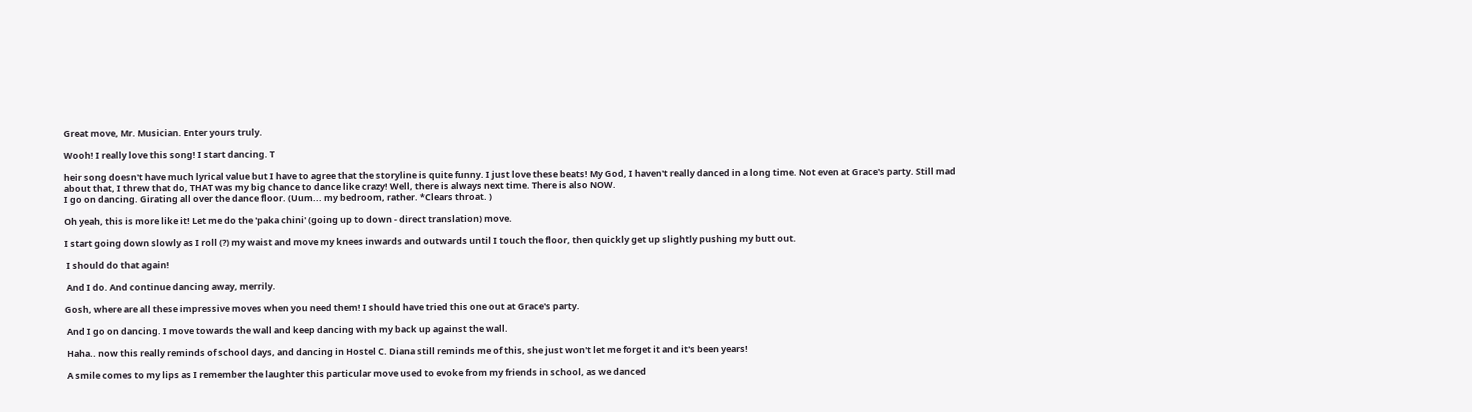Great move, Mr. Musician. Enter yours truly.

Wooh! I really love this song! I start dancing. T

heir song doesn't have much lyrical value but I have to agree that the storyline is quite funny. I just love these beats! My God, I haven't really danced in a long time. Not even at Grace's party. Still mad about that, I threw that do, THAT was my big chance to dance like crazy! Well, there is always next time. There is also NOW.
I go on dancing. Girating all over the dance floor. (Uum... my bedroom, rather. *Clears throat. )

Oh yeah, this is more like it! Let me do the 'paka chini' (going up to down - direct translation) move.

I start going down slowly as I roll (?) my waist and move my knees inwards and outwards until I touch the floor, then quickly get up slightly pushing my butt out.

 I should do that again!

 And I do. And continue dancing away, merrily.

Gosh, where are all these impressive moves when you need them! I should have tried this one out at Grace's party.

 And I go on dancing. I move towards the wall and keep dancing with my back up against the wall.

 Haha.. now this really reminds of school days, and dancing in Hostel C. Diana still reminds me of this, she just won't let me forget it and it's been years!

 A smile comes to my lips as I remember the laughter this particular move used to evoke from my friends in school, as we danced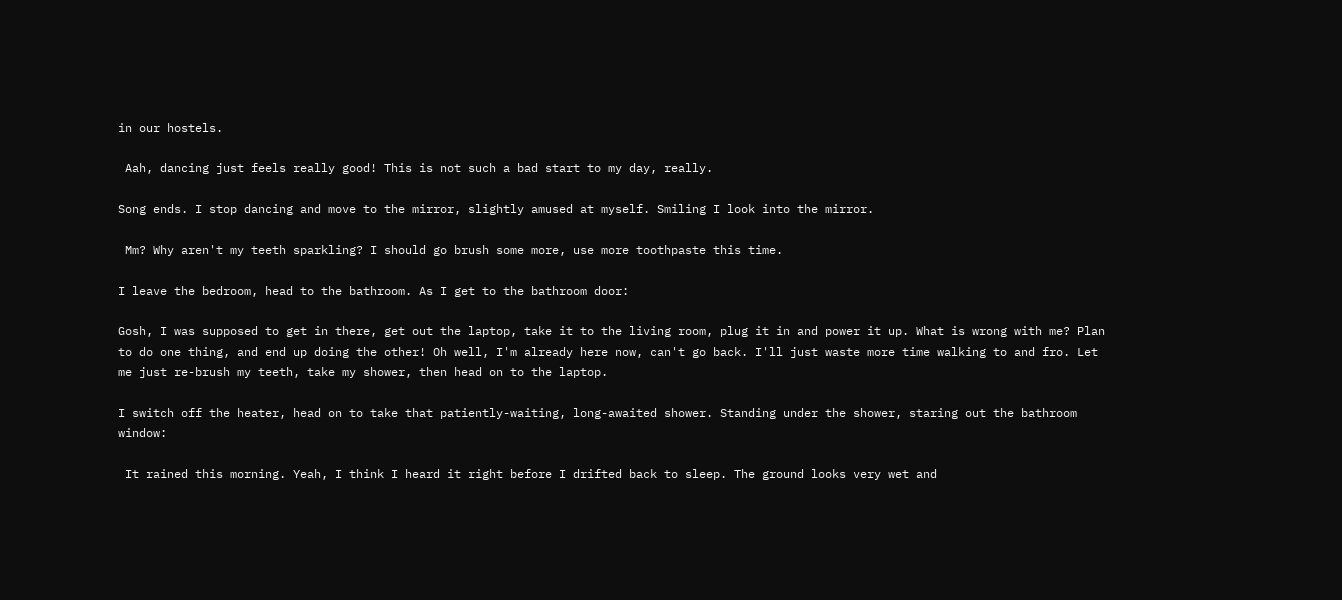in our hostels.

 Aah, dancing just feels really good! This is not such a bad start to my day, really.

Song ends. I stop dancing and move to the mirror, slightly amused at myself. Smiling I look into the mirror.

 Mm? Why aren't my teeth sparkling? I should go brush some more, use more toothpaste this time.

I leave the bedroom, head to the bathroom. As I get to the bathroom door:

Gosh, I was supposed to get in there, get out the laptop, take it to the living room, plug it in and power it up. What is wrong with me? Plan to do one thing, and end up doing the other! Oh well, I'm already here now, can't go back. I'll just waste more time walking to and fro. Let me just re-brush my teeth, take my shower, then head on to the laptop.

I switch off the heater, head on to take that patiently-waiting, long-awaited shower. Standing under the shower, staring out the bathroom window:

 It rained this morning. Yeah, I think I heard it right before I drifted back to sleep. The ground looks very wet and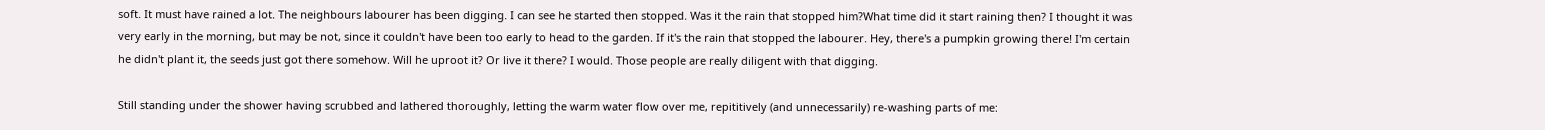soft. It must have rained a lot. The neighbours labourer has been digging. I can see he started then stopped. Was it the rain that stopped him?What time did it start raining then? I thought it was very early in the morning, but may be not, since it couldn't have been too early to head to the garden. If it's the rain that stopped the labourer. Hey, there's a pumpkin growing there! I'm certain he didn't plant it, the seeds just got there somehow. Will he uproot it? Or live it there? I would. Those people are really diligent with that digging.

Still standing under the shower having scrubbed and lathered thoroughly, letting the warm water flow over me, repititively (and unnecessarily) re-washing parts of me: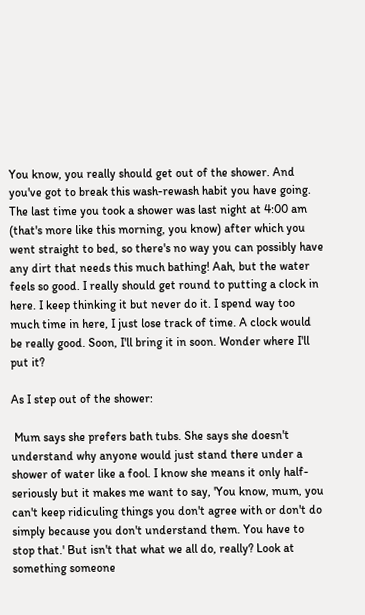You know, you really should get out of the shower. And you've got to break this wash-rewash habit you have going. The last time you took a shower was last night at 4:00 am (that's more like this morning, you know) after which you went straight to bed, so there's no way you can possibly have any dirt that needs this much bathing! Aah, but the water feels so good. I really should get round to putting a clock in here. I keep thinking it but never do it. I spend way too much time in here, I just lose track of time. A clock would be really good. Soon, I'll bring it in soon. Wonder where I'll put it?

As I step out of the shower:

 Mum says she prefers bath tubs. She says she doesn't understand why anyone would just stand there under a shower of water like a fool. I know she means it only half-seriously but it makes me want to say, 'You know, mum, you can't keep ridiculing things you don't agree with or don't do simply because you don't understand them. You have to stop that.' But isn't that what we all do, really? Look at something someone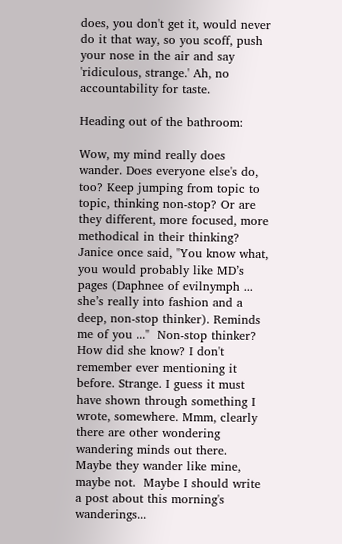does, you don't get it, would never do it that way, so you scoff, push your nose in the air and say 'ridiculous, strange.' Ah, no accountability for taste.

Heading out of the bathroom:

Wow, my mind really does wander. Does everyone else's do, too? Keep jumping from topic to topic, thinking non-stop? Or are they different, more focused, more methodical in their thinking? Janice once said, "You know what, you would probably like MD’s pages (Daphnee of evilnymph ... she’s really into fashion and a deep, non-stop thinker). Reminds me of you ..."  Non-stop thinker? How did she know? I don't remember ever mentioning it before. Strange. I guess it must have shown through something I wrote, somewhere. Mmm, clearly there are other wondering wandering minds out there. Maybe they wander like mine, maybe not.  Maybe I should write a post about this morning's wanderings...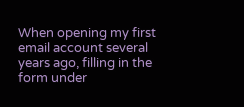When opening my first email account several years ago, filling in the form under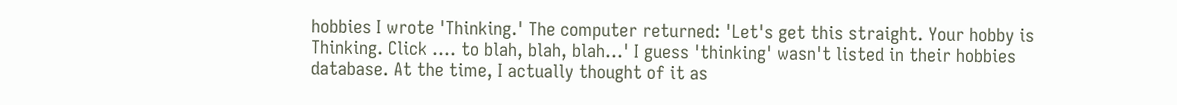hobbies I wrote 'Thinking.' The computer returned: 'Let's get this straight. Your hobby is Thinking. Click .... to blah, blah, blah...' I guess 'thinking' wasn't listed in their hobbies database. At the time, I actually thought of it as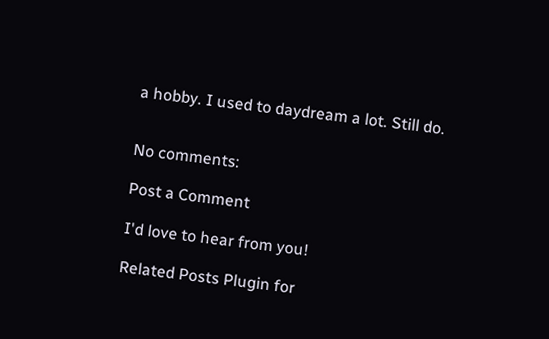a hobby. I used to daydream a lot. Still do.


No comments:

Post a Comment

I'd love to hear from you!

Related Posts Plugin for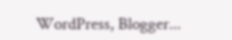WordPress, Blogger...